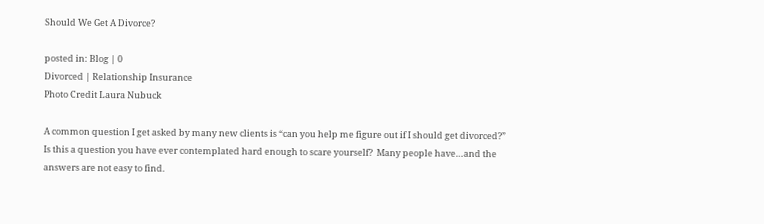Should We Get A Divorce?

posted in: Blog | 0
Divorced | Relationship Insurance
Photo Credit Laura Nubuck

A common question I get asked by many new clients is “can you help me figure out if I should get divorced?”  Is this a question you have ever contemplated hard enough to scare yourself?  Many people have…and the answers are not easy to find.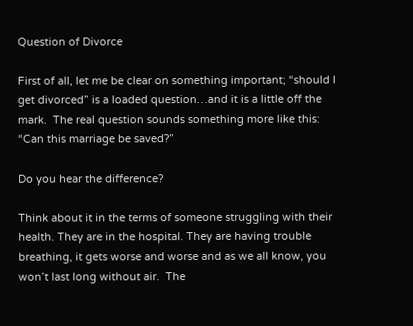Question of Divorce

First of all, let me be clear on something important; “should I get divorced” is a loaded question…and it is a little off the mark.  The real question sounds something more like this:  “Can this marriage be saved?”

Do you hear the difference?

Think about it in the terms of someone struggling with their health. They are in the hospital. They are having trouble breathing, it gets worse and worse and as we all know, you won’t last long without air.  The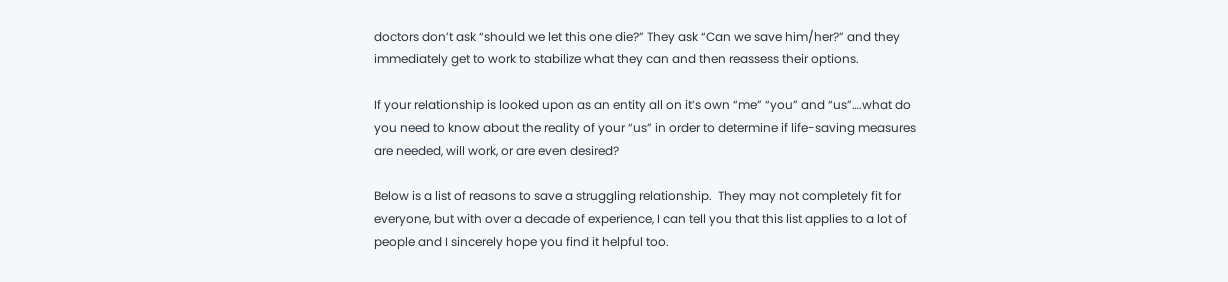doctors don’t ask “should we let this one die?” They ask “Can we save him/her?” and they immediately get to work to stabilize what they can and then reassess their options.

If your relationship is looked upon as an entity all on it’s own “me” “you” and “us”….what do you need to know about the reality of your “us” in order to determine if life-saving measures are needed, will work, or are even desired?

Below is a list of reasons to save a struggling relationship.  They may not completely fit for everyone, but with over a decade of experience, I can tell you that this list applies to a lot of people and I sincerely hope you find it helpful too.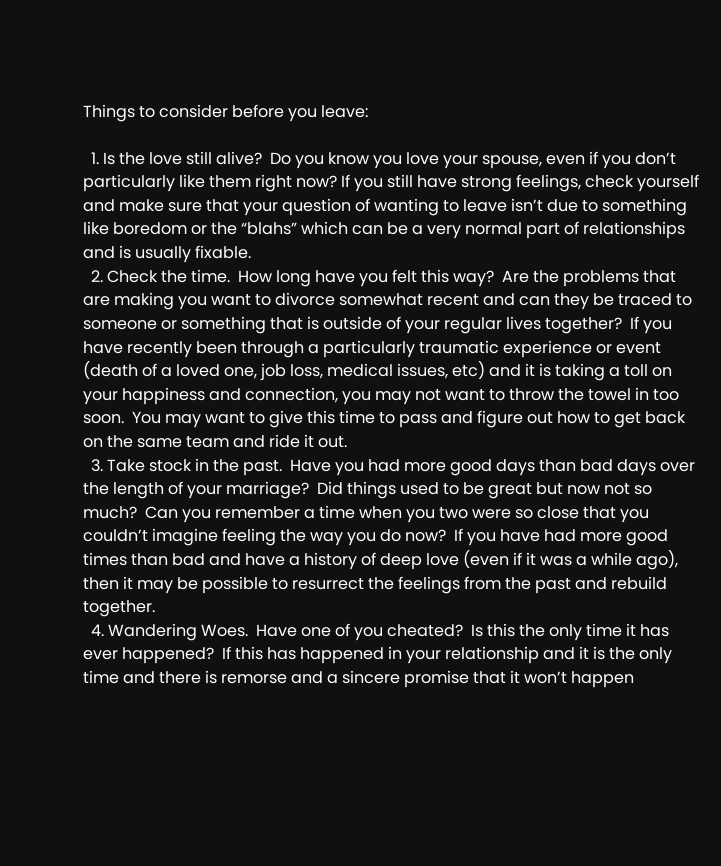Things to consider before you leave:

  1. Is the love still alive?  Do you know you love your spouse, even if you don’t particularly like them right now? If you still have strong feelings, check yourself and make sure that your question of wanting to leave isn’t due to something like boredom or the “blahs” which can be a very normal part of relationships and is usually fixable.
  2. Check the time.  How long have you felt this way?  Are the problems that are making you want to divorce somewhat recent and can they be traced to someone or something that is outside of your regular lives together?  If you have recently been through a particularly traumatic experience or event (death of a loved one, job loss, medical issues, etc) and it is taking a toll on your happiness and connection, you may not want to throw the towel in too soon.  You may want to give this time to pass and figure out how to get back on the same team and ride it out.
  3. Take stock in the past.  Have you had more good days than bad days over the length of your marriage?  Did things used to be great but now not so much?  Can you remember a time when you two were so close that you couldn’t imagine feeling the way you do now?  If you have had more good times than bad and have a history of deep love (even if it was a while ago), then it may be possible to resurrect the feelings from the past and rebuild together.
  4. Wandering Woes.  Have one of you cheated?  Is this the only time it has ever happened?  If this has happened in your relationship and it is the only time and there is remorse and a sincere promise that it won’t happen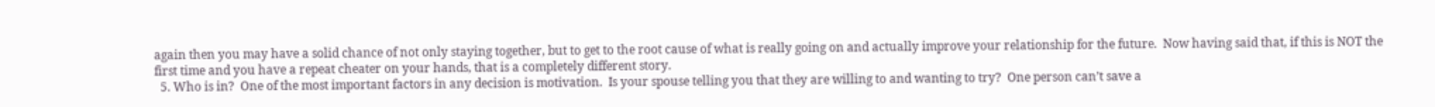again then you may have a solid chance of not only staying together, but to get to the root cause of what is really going on and actually improve your relationship for the future.  Now having said that, if this is NOT the first time and you have a repeat cheater on your hands, that is a completely different story.
  5. Who is in?  One of the most important factors in any decision is motivation.  Is your spouse telling you that they are willing to and wanting to try?  One person can’t save a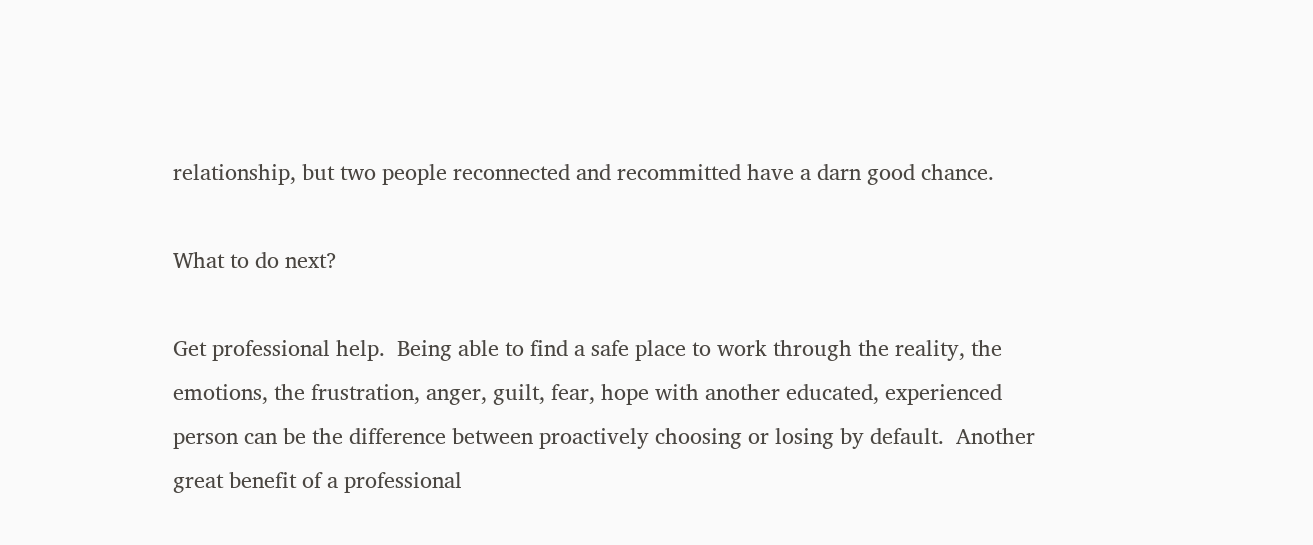relationship, but two people reconnected and recommitted have a darn good chance.

What to do next?

Get professional help.  Being able to find a safe place to work through the reality, the emotions, the frustration, anger, guilt, fear, hope with another educated, experienced person can be the difference between proactively choosing or losing by default.  Another great benefit of a professional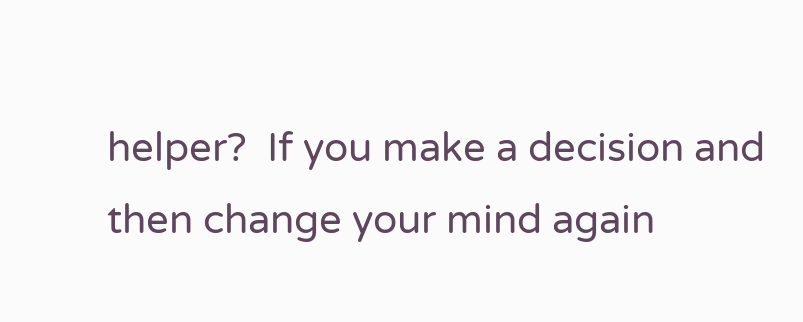helper?  If you make a decision and then change your mind again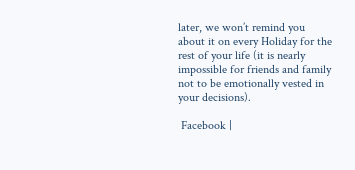later, we won’t remind you about it on every Holiday for the rest of your life (it is nearly impossible for friends and family not to be emotionally vested in your decisions).

 Facebook |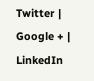Twitter | Google + | LinkedIn